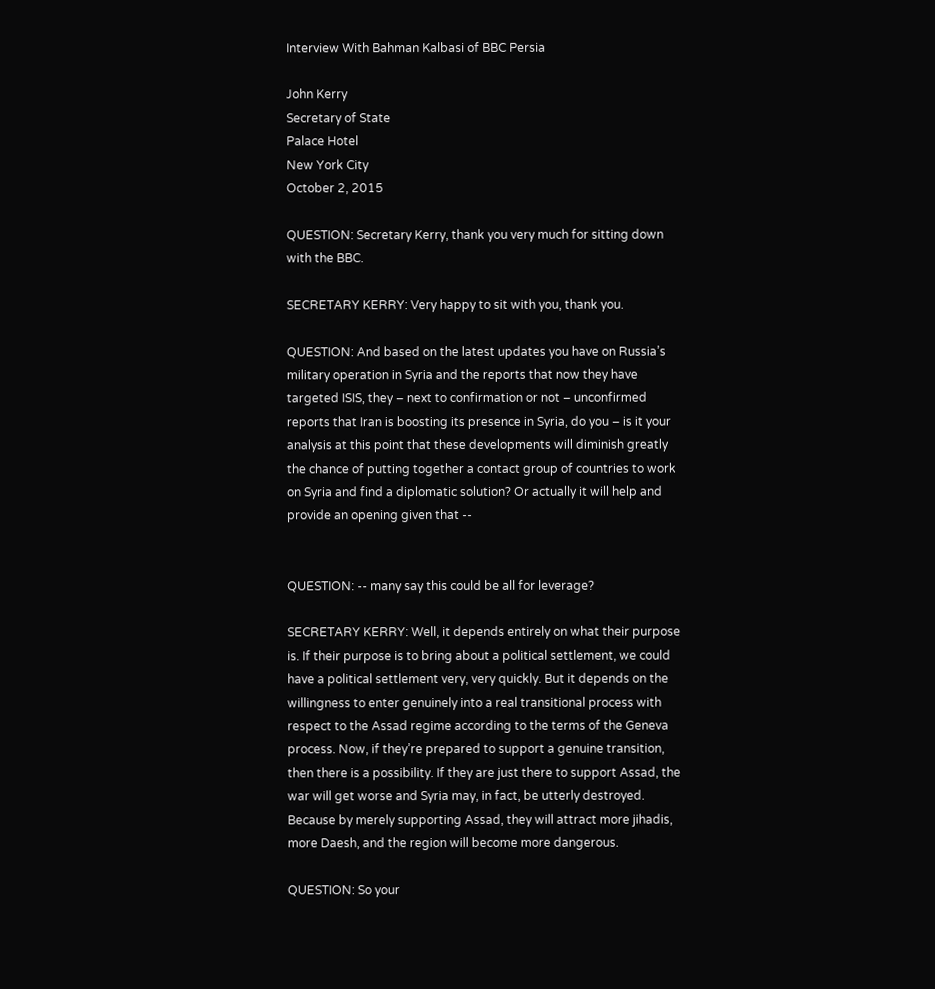Interview With Bahman Kalbasi of BBC Persia

John Kerry
Secretary of State
Palace Hotel
New York City
October 2, 2015

QUESTION: Secretary Kerry, thank you very much for sitting down with the BBC.

SECRETARY KERRY: Very happy to sit with you, thank you.

QUESTION: And based on the latest updates you have on Russia’s military operation in Syria and the reports that now they have targeted ISIS, they – next to confirmation or not – unconfirmed reports that Iran is boosting its presence in Syria, do you – is it your analysis at this point that these developments will diminish greatly the chance of putting together a contact group of countries to work on Syria and find a diplomatic solution? Or actually it will help and provide an opening given that --


QUESTION: -- many say this could be all for leverage?

SECRETARY KERRY: Well, it depends entirely on what their purpose is. If their purpose is to bring about a political settlement, we could have a political settlement very, very quickly. But it depends on the willingness to enter genuinely into a real transitional process with respect to the Assad regime according to the terms of the Geneva process. Now, if they’re prepared to support a genuine transition, then there is a possibility. If they are just there to support Assad, the war will get worse and Syria may, in fact, be utterly destroyed. Because by merely supporting Assad, they will attract more jihadis, more Daesh, and the region will become more dangerous.

QUESTION: So your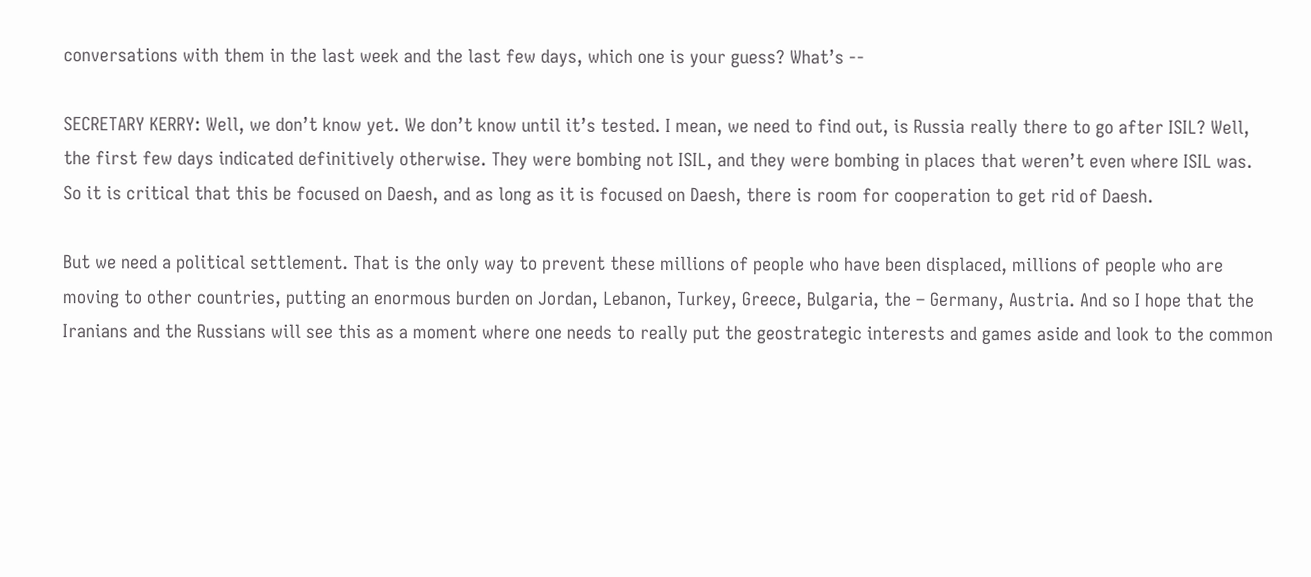conversations with them in the last week and the last few days, which one is your guess? What’s --

SECRETARY KERRY: Well, we don’t know yet. We don’t know until it’s tested. I mean, we need to find out, is Russia really there to go after ISIL? Well, the first few days indicated definitively otherwise. They were bombing not ISIL, and they were bombing in places that weren’t even where ISIL was. So it is critical that this be focused on Daesh, and as long as it is focused on Daesh, there is room for cooperation to get rid of Daesh.

But we need a political settlement. That is the only way to prevent these millions of people who have been displaced, millions of people who are moving to other countries, putting an enormous burden on Jordan, Lebanon, Turkey, Greece, Bulgaria, the – Germany, Austria. And so I hope that the Iranians and the Russians will see this as a moment where one needs to really put the geostrategic interests and games aside and look to the common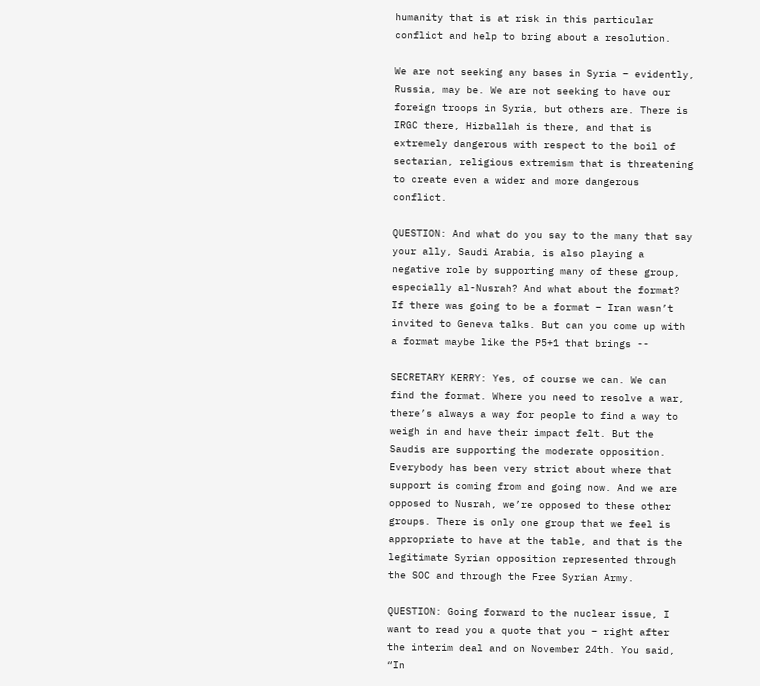humanity that is at risk in this particular conflict and help to bring about a resolution.

We are not seeking any bases in Syria – evidently, Russia, may be. We are not seeking to have our foreign troops in Syria, but others are. There is IRGC there, Hizballah is there, and that is extremely dangerous with respect to the boil of sectarian, religious extremism that is threatening to create even a wider and more dangerous conflict.

QUESTION: And what do you say to the many that say your ally, Saudi Arabia, is also playing a negative role by supporting many of these group, especially al-Nusrah? And what about the format? If there was going to be a format – Iran wasn’t invited to Geneva talks. But can you come up with a format maybe like the P5+1 that brings --

SECRETARY KERRY: Yes, of course we can. We can find the format. Where you need to resolve a war, there’s always a way for people to find a way to weigh in and have their impact felt. But the Saudis are supporting the moderate opposition. Everybody has been very strict about where that support is coming from and going now. And we are opposed to Nusrah, we’re opposed to these other groups. There is only one group that we feel is appropriate to have at the table, and that is the legitimate Syrian opposition represented through the SOC and through the Free Syrian Army.

QUESTION: Going forward to the nuclear issue, I want to read you a quote that you – right after the interim deal and on November 24th. You said, “In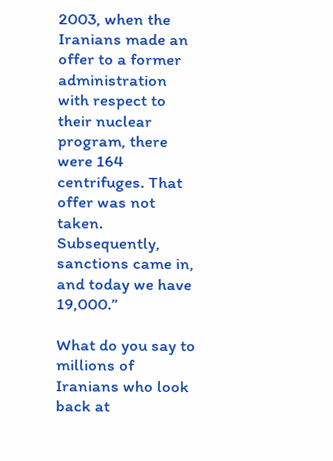2003, when the Iranians made an offer to a former administration with respect to their nuclear program, there were 164 centrifuges. That offer was not taken. Subsequently, sanctions came in, and today we have 19,000.”

What do you say to millions of Iranians who look back at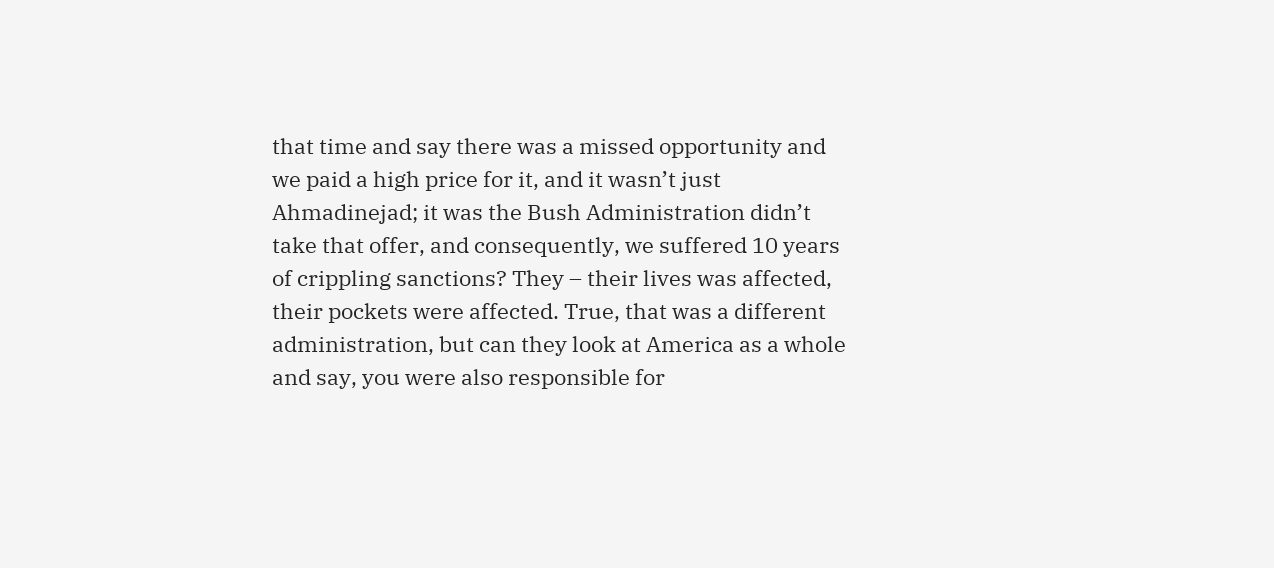that time and say there was a missed opportunity and we paid a high price for it, and it wasn’t just Ahmadinejad; it was the Bush Administration didn’t take that offer, and consequently, we suffered 10 years of crippling sanctions? They – their lives was affected, their pockets were affected. True, that was a different administration, but can they look at America as a whole and say, you were also responsible for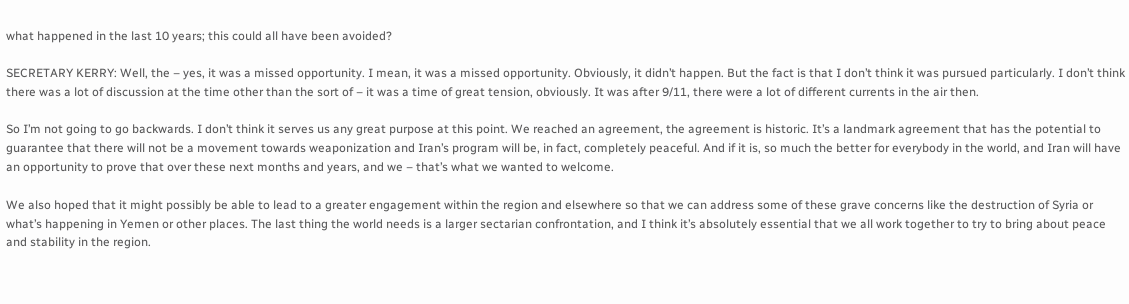what happened in the last 10 years; this could all have been avoided?

SECRETARY KERRY: Well, the – yes, it was a missed opportunity. I mean, it was a missed opportunity. Obviously, it didn’t happen. But the fact is that I don’t think it was pursued particularly. I don’t think there was a lot of discussion at the time other than the sort of – it was a time of great tension, obviously. It was after 9/11, there were a lot of different currents in the air then.

So I’m not going to go backwards. I don’t think it serves us any great purpose at this point. We reached an agreement, the agreement is historic. It’s a landmark agreement that has the potential to guarantee that there will not be a movement towards weaponization and Iran’s program will be, in fact, completely peaceful. And if it is, so much the better for everybody in the world, and Iran will have an opportunity to prove that over these next months and years, and we – that’s what we wanted to welcome.

We also hoped that it might possibly be able to lead to a greater engagement within the region and elsewhere so that we can address some of these grave concerns like the destruction of Syria or what’s happening in Yemen or other places. The last thing the world needs is a larger sectarian confrontation, and I think it’s absolutely essential that we all work together to try to bring about peace and stability in the region.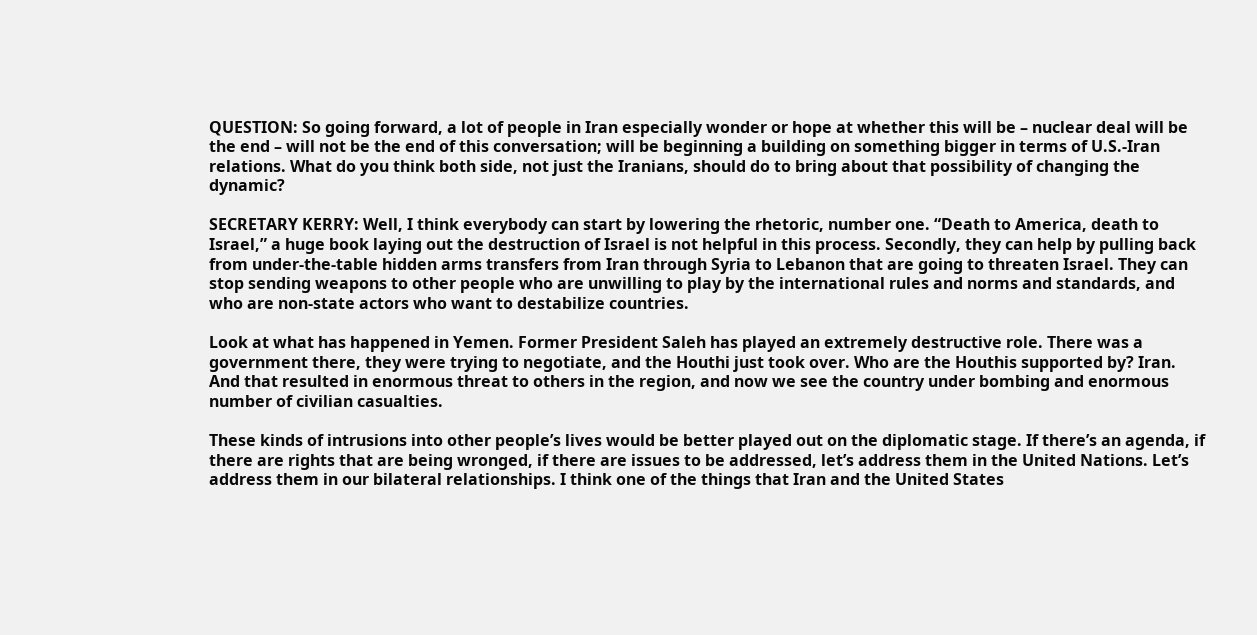QUESTION: So going forward, a lot of people in Iran especially wonder or hope at whether this will be – nuclear deal will be the end – will not be the end of this conversation; will be beginning a building on something bigger in terms of U.S.-Iran relations. What do you think both side, not just the Iranians, should do to bring about that possibility of changing the dynamic?

SECRETARY KERRY: Well, I think everybody can start by lowering the rhetoric, number one. “Death to America, death to Israel,” a huge book laying out the destruction of Israel is not helpful in this process. Secondly, they can help by pulling back from under-the-table hidden arms transfers from Iran through Syria to Lebanon that are going to threaten Israel. They can stop sending weapons to other people who are unwilling to play by the international rules and norms and standards, and who are non-state actors who want to destabilize countries.

Look at what has happened in Yemen. Former President Saleh has played an extremely destructive role. There was a government there, they were trying to negotiate, and the Houthi just took over. Who are the Houthis supported by? Iran. And that resulted in enormous threat to others in the region, and now we see the country under bombing and enormous number of civilian casualties.

These kinds of intrusions into other people’s lives would be better played out on the diplomatic stage. If there’s an agenda, if there are rights that are being wronged, if there are issues to be addressed, let’s address them in the United Nations. Let’s address them in our bilateral relationships. I think one of the things that Iran and the United States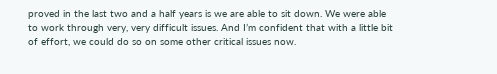proved in the last two and a half years is we are able to sit down. We were able to work through very, very difficult issues. And I’m confident that with a little bit of effort, we could do so on some other critical issues now.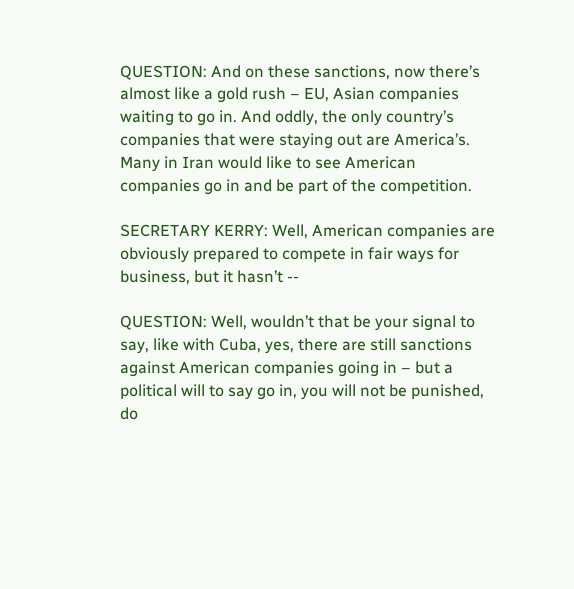QUESTION: And on these sanctions, now there’s almost like a gold rush – EU, Asian companies waiting to go in. And oddly, the only country’s companies that were staying out are America’s. Many in Iran would like to see American companies go in and be part of the competition.

SECRETARY KERRY: Well, American companies are obviously prepared to compete in fair ways for business, but it hasn’t --

QUESTION: Well, wouldn’t that be your signal to say, like with Cuba, yes, there are still sanctions against American companies going in – but a political will to say go in, you will not be punished, do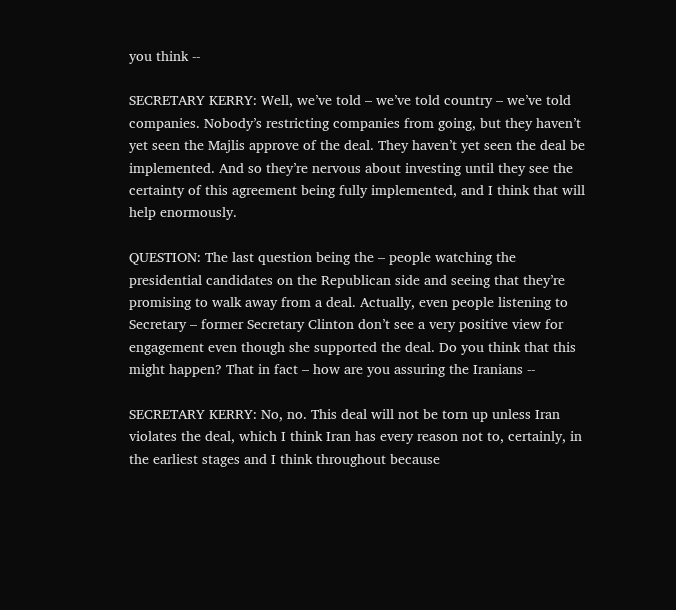you think --

SECRETARY KERRY: Well, we’ve told – we’ve told country – we’ve told companies. Nobody’s restricting companies from going, but they haven’t yet seen the Majlis approve of the deal. They haven’t yet seen the deal be implemented. And so they’re nervous about investing until they see the certainty of this agreement being fully implemented, and I think that will help enormously.

QUESTION: The last question being the – people watching the presidential candidates on the Republican side and seeing that they’re promising to walk away from a deal. Actually, even people listening to Secretary – former Secretary Clinton don’t see a very positive view for engagement even though she supported the deal. Do you think that this might happen? That in fact – how are you assuring the Iranians --

SECRETARY KERRY: No, no. This deal will not be torn up unless Iran violates the deal, which I think Iran has every reason not to, certainly, in the earliest stages and I think throughout because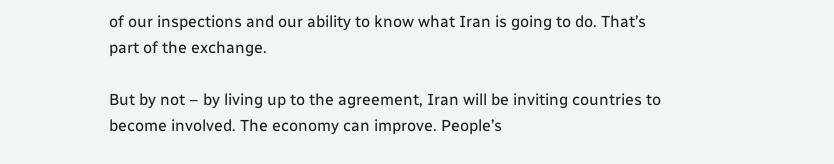of our inspections and our ability to know what Iran is going to do. That’s part of the exchange.

But by not – by living up to the agreement, Iran will be inviting countries to become involved. The economy can improve. People’s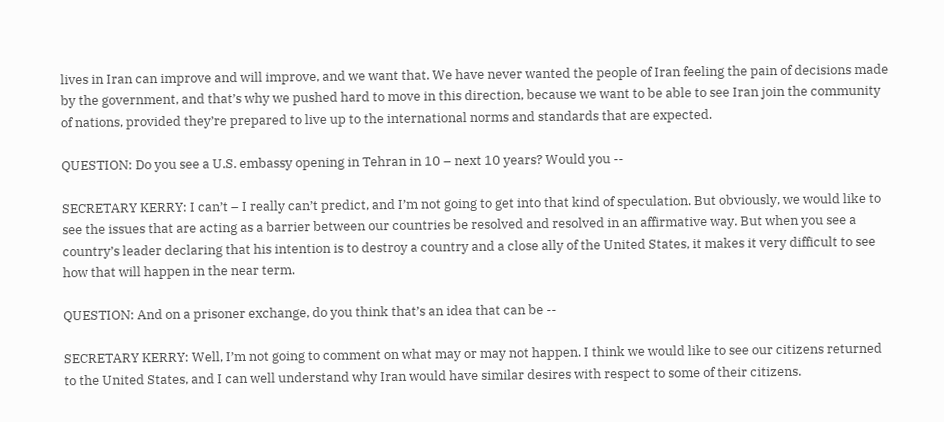lives in Iran can improve and will improve, and we want that. We have never wanted the people of Iran feeling the pain of decisions made by the government, and that’s why we pushed hard to move in this direction, because we want to be able to see Iran join the community of nations, provided they’re prepared to live up to the international norms and standards that are expected.

QUESTION: Do you see a U.S. embassy opening in Tehran in 10 – next 10 years? Would you --

SECRETARY KERRY: I can’t – I really can’t predict, and I’m not going to get into that kind of speculation. But obviously, we would like to see the issues that are acting as a barrier between our countries be resolved and resolved in an affirmative way. But when you see a country’s leader declaring that his intention is to destroy a country and a close ally of the United States, it makes it very difficult to see how that will happen in the near term.

QUESTION: And on a prisoner exchange, do you think that’s an idea that can be --

SECRETARY KERRY: Well, I’m not going to comment on what may or may not happen. I think we would like to see our citizens returned to the United States, and I can well understand why Iran would have similar desires with respect to some of their citizens.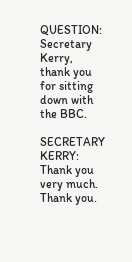QUESTION: Secretary Kerry, thank you for sitting down with the BBC.

SECRETARY KERRY: Thank you very much. Thank you.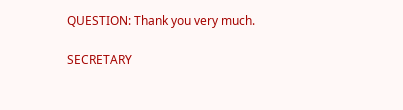QUESTION: Thank you very much.

SECRETARY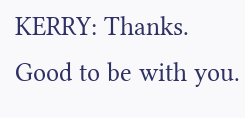KERRY: Thanks. Good to be with you.